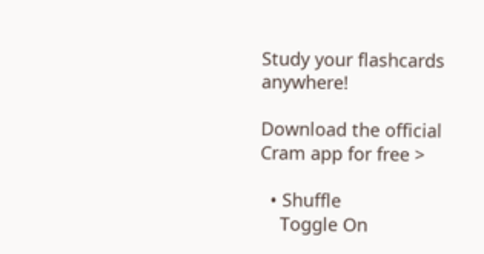Study your flashcards anywhere!

Download the official Cram app for free >

  • Shuffle
    Toggle On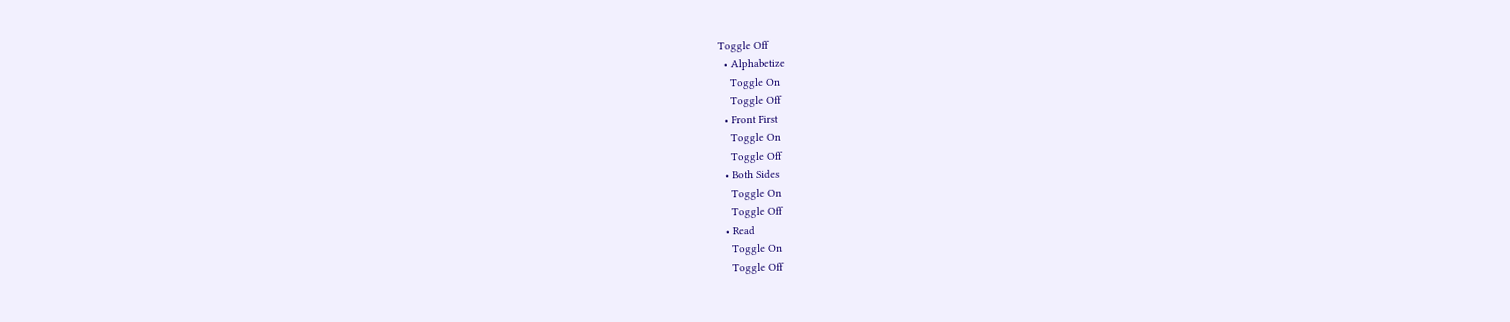Toggle Off
  • Alphabetize
    Toggle On
    Toggle Off
  • Front First
    Toggle On
    Toggle Off
  • Both Sides
    Toggle On
    Toggle Off
  • Read
    Toggle On
    Toggle Off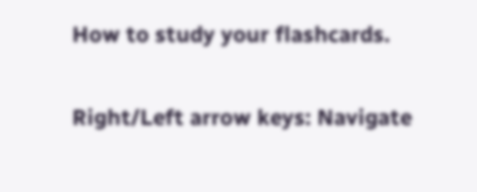How to study your flashcards.

Right/Left arrow keys: Navigate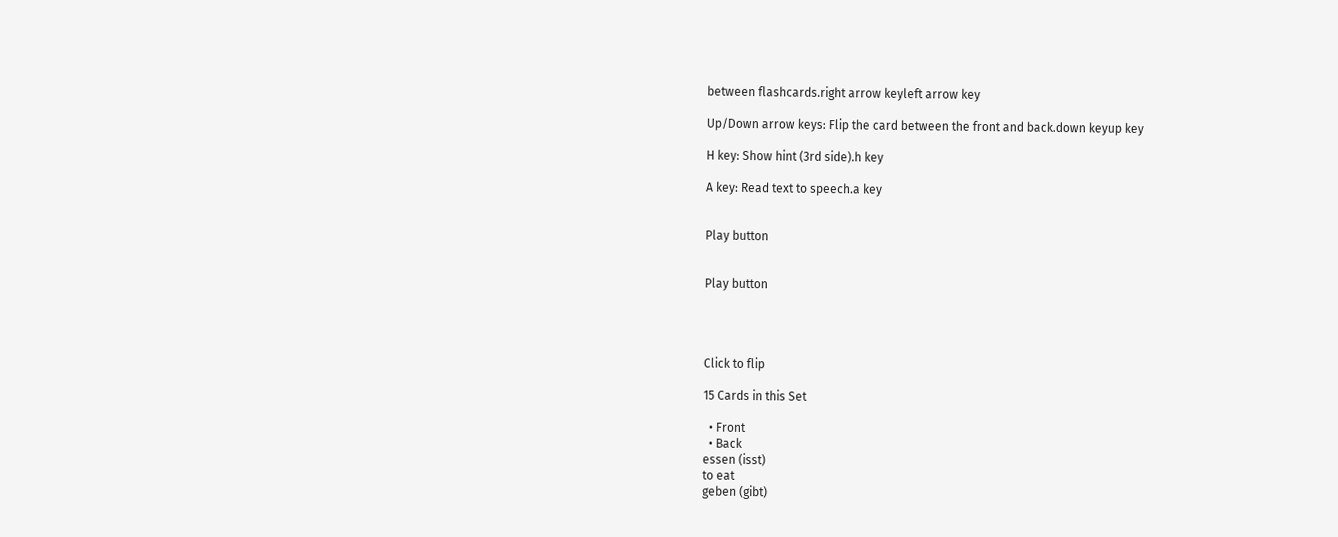between flashcards.right arrow keyleft arrow key

Up/Down arrow keys: Flip the card between the front and back.down keyup key

H key: Show hint (3rd side).h key

A key: Read text to speech.a key


Play button


Play button




Click to flip

15 Cards in this Set

  • Front
  • Back
essen (isst)
to eat
geben (gibt)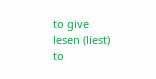to give
lesen (liest)
to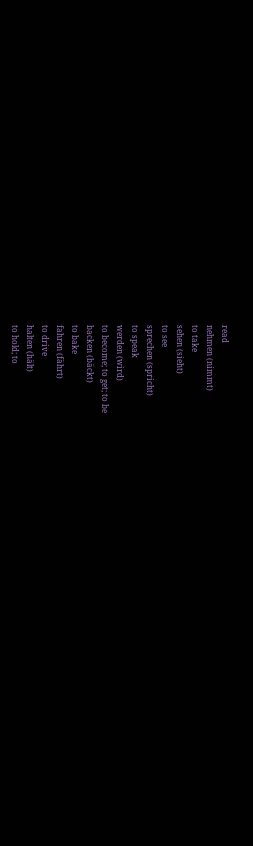read
nehmen (nimmt)
to take
sehen (sieht)
to see
sprechen (spricht)
to speak
werden (wird)
to become; to get; to be
backen (bäckt)
to bake
fahren (fährt)
to drive
halten (hält)
to hold; to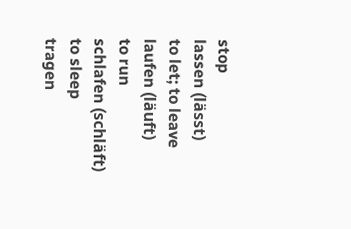stop
lassen (lässt)
to let; to leave
laufen (läuft)
to run
schlafen (schläft)
to sleep
tragen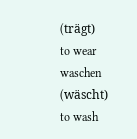(trägt)
to wear
waschen (wäscht)
to wash